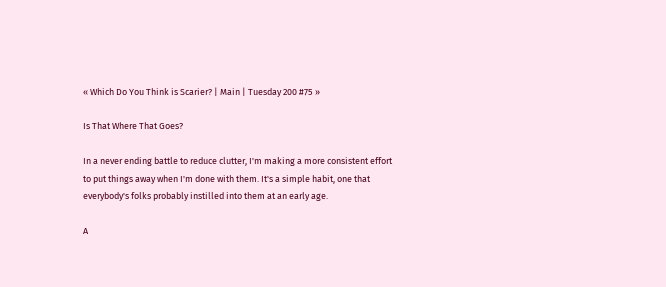« Which Do You Think is Scarier? | Main | Tuesday 200 #75 »

Is That Where That Goes?

In a never ending battle to reduce clutter, I'm making a more consistent effort to put things away when I'm done with them. It's a simple habit, one that everybody's folks probably instilled into them at an early age.

A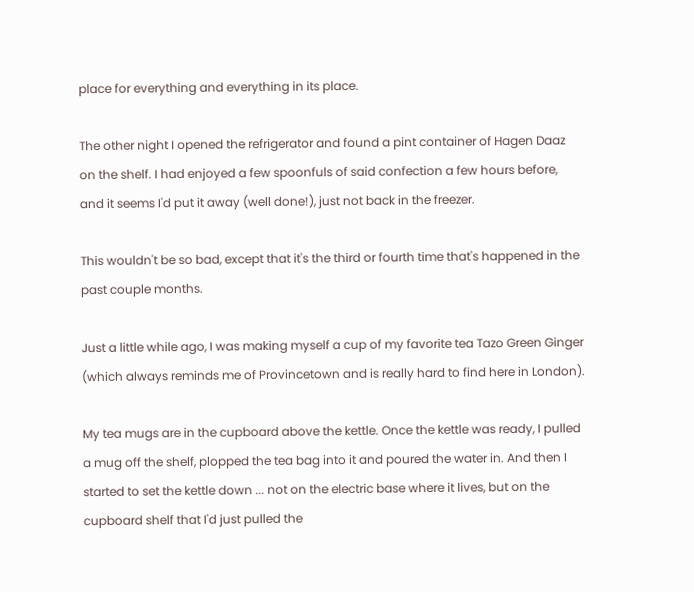place for everything and everything in its place.

The other night I opened the refrigerator and found a pint container of Hagen Daaz on the shelf. I had enjoyed a few spoonfuls of said confection a few hours before, and it seems I'd put it away (well done!), just not back in the freezer.

This wouldn't be so bad, except that it's the third or fourth time that's happened in the past couple months.

Just a little while ago, I was making myself a cup of my favorite tea Tazo Green Ginger (which always reminds me of Provincetown and is really hard to find here in London).

My tea mugs are in the cupboard above the kettle. Once the kettle was ready, I pulled a mug off the shelf, plopped the tea bag into it and poured the water in. And then I started to set the kettle down ... not on the electric base where it lives, but on the cupboard shelf that I'd just pulled the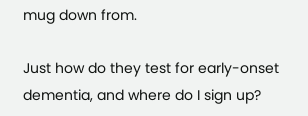mug down from.

Just how do they test for early-onset dementia, and where do I sign up?